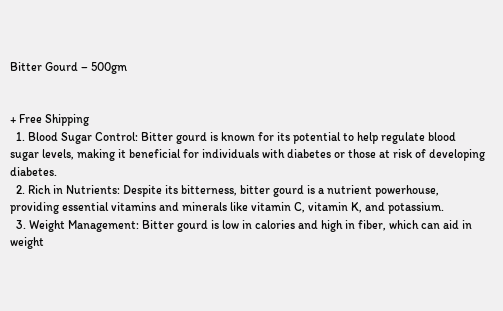Bitter Gourd – 500gm


+ Free Shipping
  1. Blood Sugar Control: Bitter gourd is known for its potential to help regulate blood sugar levels, making it beneficial for individuals with diabetes or those at risk of developing diabetes.
  2. Rich in Nutrients: Despite its bitterness, bitter gourd is a nutrient powerhouse, providing essential vitamins and minerals like vitamin C, vitamin K, and potassium.
  3. Weight Management: Bitter gourd is low in calories and high in fiber, which can aid in weight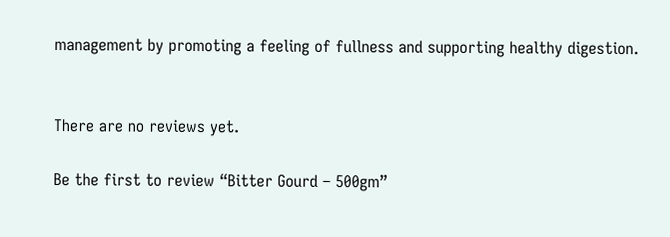management by promoting a feeling of fullness and supporting healthy digestion.


There are no reviews yet.

Be the first to review “Bitter Gourd – 500gm”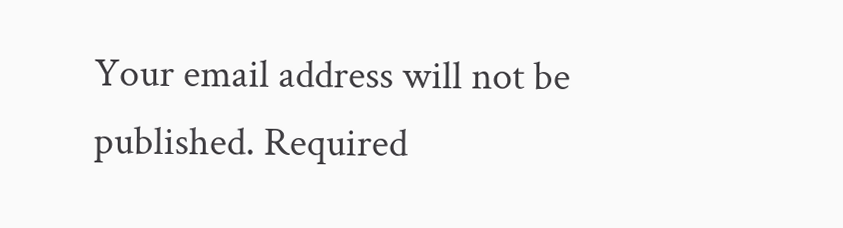Your email address will not be published. Required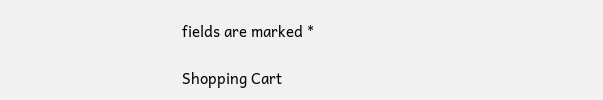fields are marked *

Shopping Cart